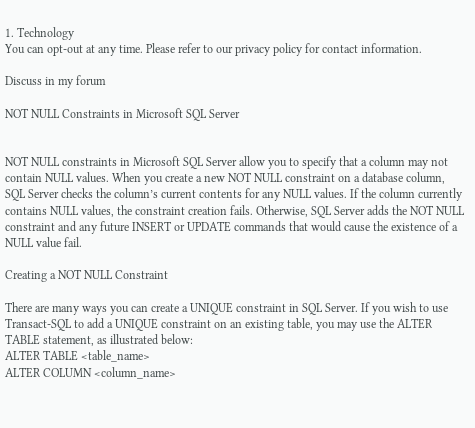1. Technology
You can opt-out at any time. Please refer to our privacy policy for contact information.

Discuss in my forum

NOT NULL Constraints in Microsoft SQL Server


NOT NULL constraints in Microsoft SQL Server allow you to specify that a column may not contain NULL values. When you create a new NOT NULL constraint on a database column, SQL Server checks the column’s current contents for any NULL values. If the column currently contains NULL values, the constraint creation fails. Otherwise, SQL Server adds the NOT NULL constraint and any future INSERT or UPDATE commands that would cause the existence of a NULL value fail.

Creating a NOT NULL Constraint

There are many ways you can create a UNIQUE constraint in SQL Server. If you wish to use Transact-SQL to add a UNIQUE constraint on an existing table, you may use the ALTER TABLE statement, as illustrated below:
ALTER TABLE <table_name>
ALTER COLUMN <column_name>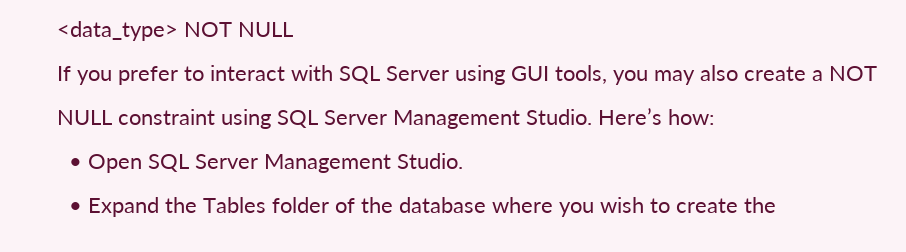<data_type> NOT NULL
If you prefer to interact with SQL Server using GUI tools, you may also create a NOT NULL constraint using SQL Server Management Studio. Here’s how:
  • Open SQL Server Management Studio.
  • Expand the Tables folder of the database where you wish to create the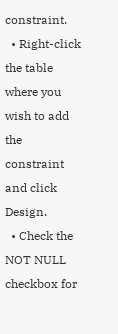constraint.
  • Right-click the table where you wish to add the constraint and click Design.
  • Check the NOT NULL checkbox for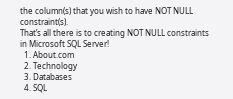the column(s) that you wish to have NOT NULL constraint(s).
That’s all there is to creating NOT NULL constraints in Microsoft SQL Server!
  1. About.com
  2. Technology
  3. Databases
  4. SQL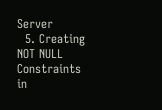Server
  5. Creating NOT NULL Constraints in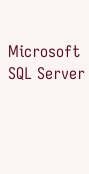Microsoft SQL Server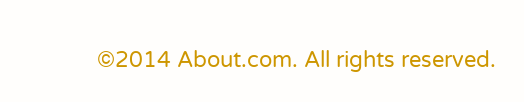©2014 About.com. All rights reserved.